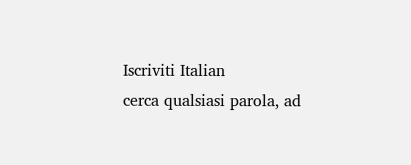Iscriviti Italian
cerca qualsiasi parola, ad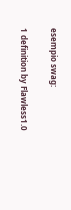esempio swag:

1 definition by Flawless1.0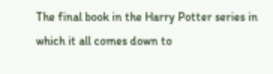The final book in the Harry Potter series in which it all comes down to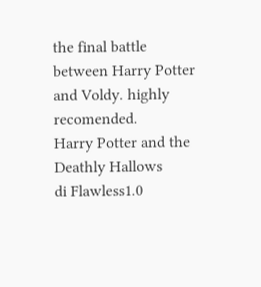the final battle between Harry Potter and Voldy. highly recomended.
Harry Potter and the Deathly Hallows
di Flawless1.0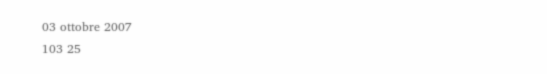03 ottobre 2007
103 25